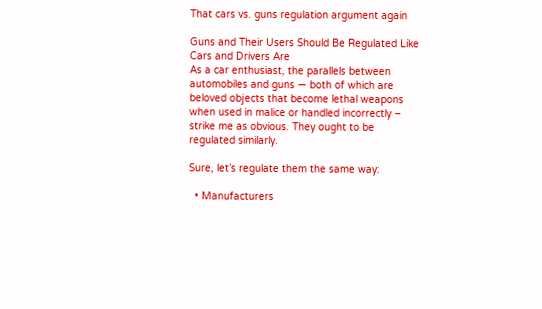That cars vs. guns regulation argument again

Guns and Their Users Should Be Regulated Like Cars and Drivers Are
As a car enthusiast, the parallels between automobiles and guns — both of which are beloved objects that become lethal weapons when used in malice or handled incorrectly – strike me as obvious. They ought to be regulated similarly.

Sure, let’s regulate them the same way:

  • Manufacturers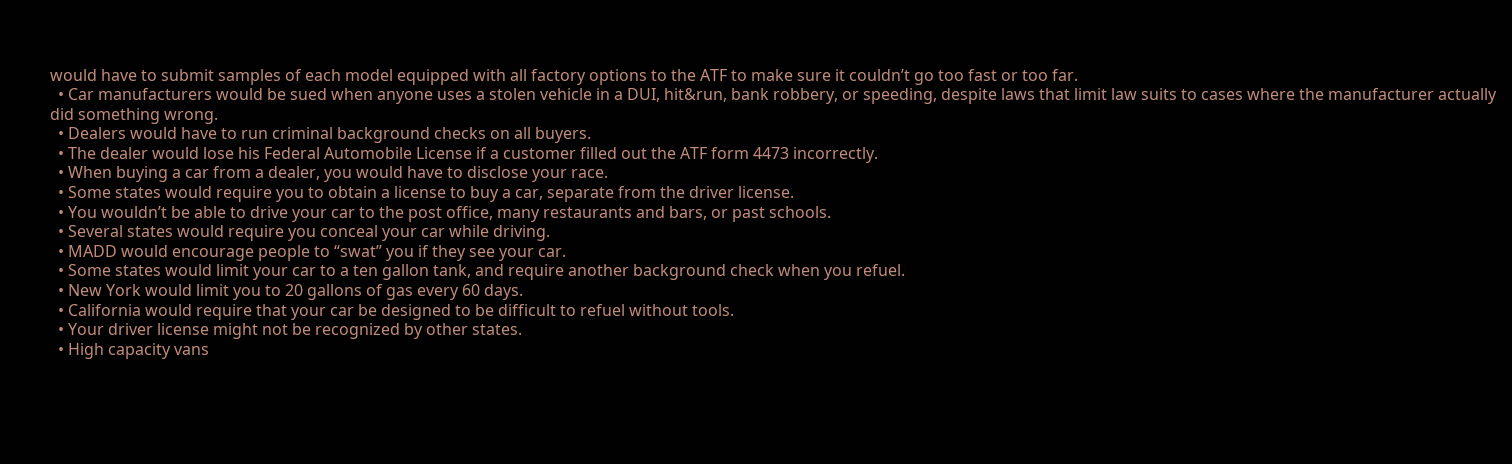would have to submit samples of each model equipped with all factory options to the ATF to make sure it couldn’t go too fast or too far.
  • Car manufacturers would be sued when anyone uses a stolen vehicle in a DUI, hit&run, bank robbery, or speeding, despite laws that limit law suits to cases where the manufacturer actually did something wrong.
  • Dealers would have to run criminal background checks on all buyers.
  • The dealer would lose his Federal Automobile License if a customer filled out the ATF form 4473 incorrectly.
  • When buying a car from a dealer, you would have to disclose your race.
  • Some states would require you to obtain a license to buy a car, separate from the driver license.
  • You wouldn’t be able to drive your car to the post office, many restaurants and bars, or past schools.
  • Several states would require you conceal your car while driving.
  • MADD would encourage people to “swat” you if they see your car.
  • Some states would limit your car to a ten gallon tank, and require another background check when you refuel.
  • New York would limit you to 20 gallons of gas every 60 days.
  • California would require that your car be designed to be difficult to refuel without tools.
  • Your driver license might not be recognized by other states.
  • High capacity vans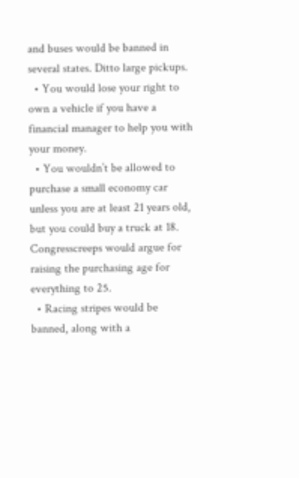and buses would be banned in several states. Ditto large pickups.
  • You would lose your right to own a vehicle if you have a financial manager to help you with your money.
  • You wouldn’t be allowed to purchase a small economy car unless you are at least 21 years old, but you could buy a truck at 18. Congresscreeps would argue for raising the purchasing age for everything to 25.
  • Racing stripes would be banned, along with a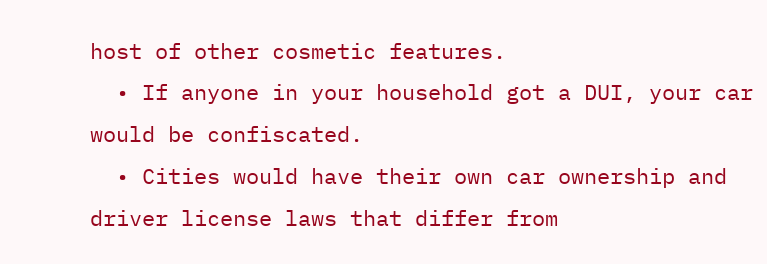host of other cosmetic features.
  • If anyone in your household got a DUI, your car would be confiscated.
  • Cities would have their own car ownership and driver license laws that differ from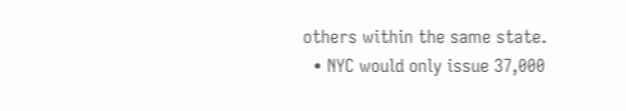others within the same state.
  • NYC would only issue 37,000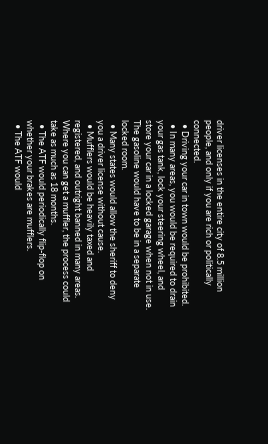driver licenses in the entire city of 8.5 million people, and only if you are rich or politically connected.
  • Driving your car in town would be prohibited.
  • In many areas, you would be required to drain your gas tank, lock your steering wheel, and store your car in a locked garage when not in use. The gasoline would have to be in a separate locked room.
  • Many states would allow the sheriff to deny you a driver license without cause.
  • Mufflers would be heavily taxed and registered, and outright banned in many areas. Where you can get a muffler, the process could take as much as 18 months.
  • The ATF would periodically flip-flop on whether your brakes are mufflers.
  • The ATF would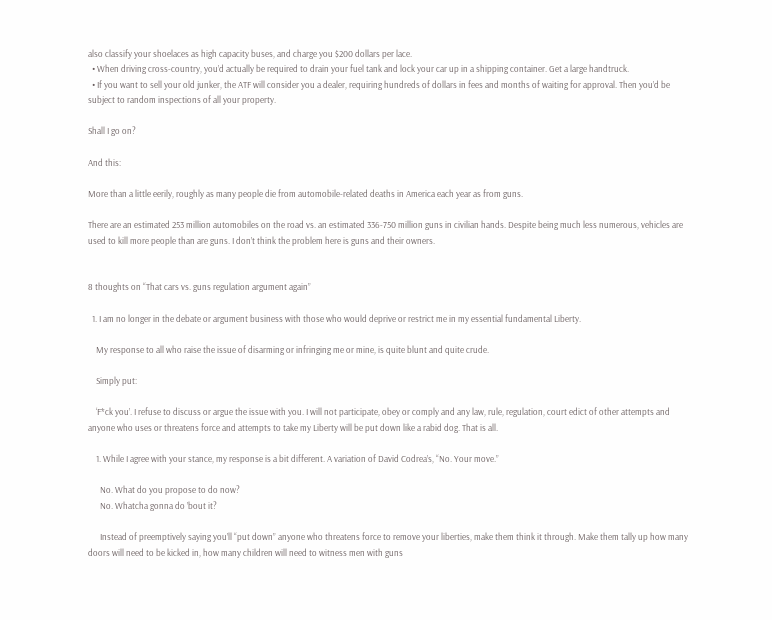also classify your shoelaces as high capacity buses, and charge you $200 dollars per lace.
  • When driving cross-country, you’d actually be required to drain your fuel tank and lock your car up in a shipping container. Get a large handtruck.
  • If you want to sell your old junker, the ATF will consider you a dealer, requiring hundreds of dollars in fees and months of waiting for approval. Then you’d be subject to random inspections of all your property.

Shall I go on?

And this:

More than a little eerily, roughly as many people die from automobile-related deaths in America each year as from guns.

There are an estimated 253 million automobiles on the road vs. an estimated 336-750 million guns in civilian hands. Despite being much less numerous, vehicles are used to kill more people than are guns. I don’t think the problem here is guns and their owners.


8 thoughts on “That cars vs. guns regulation argument again”

  1. I am no longer in the debate or argument business with those who would deprive or restrict me in my essential fundamental Liberty.

    My response to all who raise the issue of disarming or infringing me or mine, is quite blunt and quite crude.

    Simply put:

    ‘F*ck you’. I refuse to discuss or argue the issue with you. I will not participate, obey or comply and any law, rule, regulation, court edict of other attempts and anyone who uses or threatens force and attempts to take my Liberty will be put down like a rabid dog. That is all.

    1. While I agree with your stance, my response is a bit different. A variation of David Codrea’s, “No. Your move.”

      No. What do you propose to do now?
      No. Whatcha gonna do ’bout it?

      Instead of preemptively saying you’ll “put down” anyone who threatens force to remove your liberties, make them think it through. Make them tally up how many doors will need to be kicked in, how many children will need to witness men with guns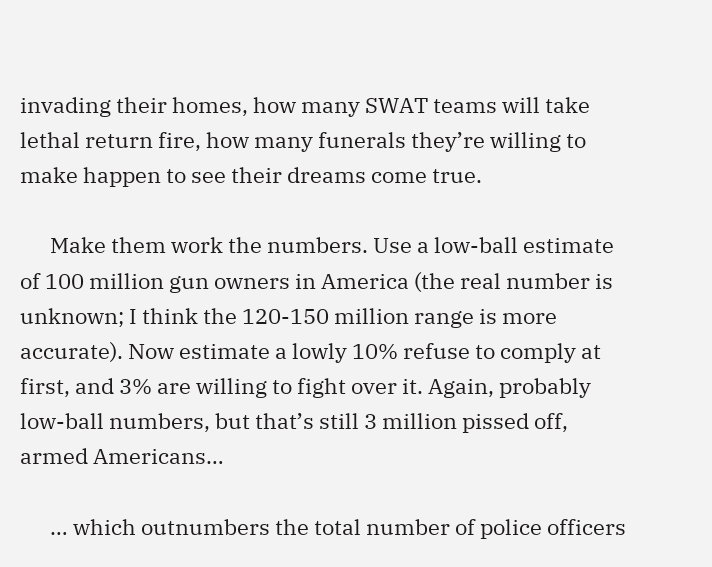invading their homes, how many SWAT teams will take lethal return fire, how many funerals they’re willing to make happen to see their dreams come true.

      Make them work the numbers. Use a low-ball estimate of 100 million gun owners in America (the real number is unknown; I think the 120-150 million range is more accurate). Now estimate a lowly 10% refuse to comply at first, and 3% are willing to fight over it. Again, probably low-ball numbers, but that’s still 3 million pissed off, armed Americans…

      … which outnumbers the total number of police officers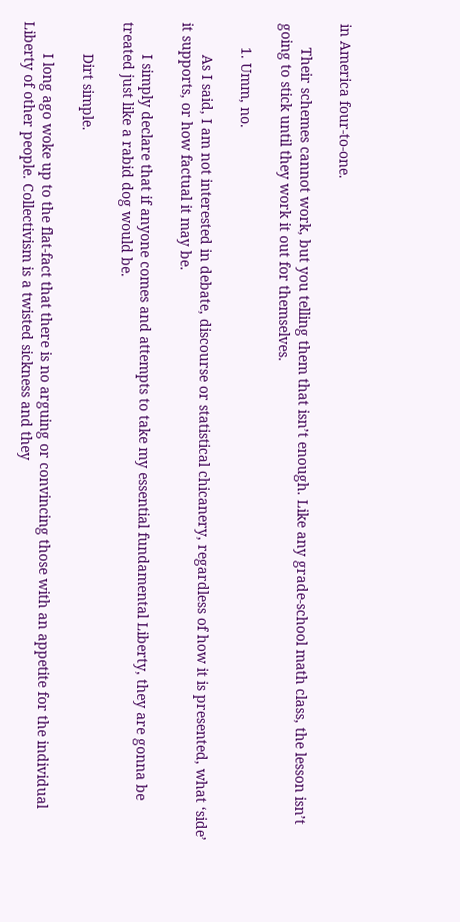in America four-to-one.

      Their schemes cannot work, but you telling them that isn’t enough. Like any grade-school math class, the lesson isn’t going to stick until they work it out for themselves.

      1. Umm, no.

        As I said, I am not interested in debate, discourse or statistical chicanery, regardless of how it is presented, what ‘side’ it supports, or how factual it may be.

        I simply declare that if anyone comes and attempts to take my essential fundamental Liberty, they are gonna be treated just like a rabid dog would be.

        Dirt simple.

        I long ago woke up to the flat-fact that there is no arguing or convincing those with an appetite for the individual Liberty of other people. Collectivism is a twisted sickness and they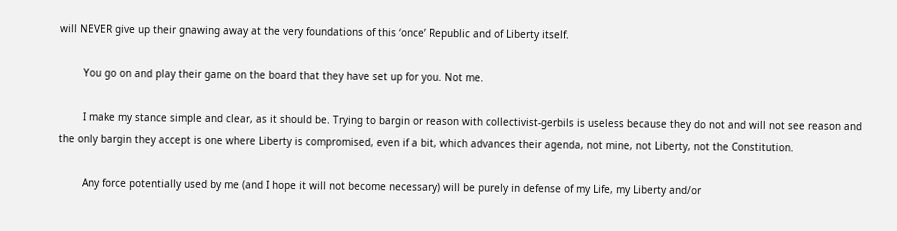will NEVER give up their gnawing away at the very foundations of this ‘once’ Republic and of Liberty itself.

        You go on and play their game on the board that they have set up for you. Not me.

        I make my stance simple and clear, as it should be. Trying to bargin or reason with collectivist-gerbils is useless because they do not and will not see reason and the only bargin they accept is one where Liberty is compromised, even if a bit, which advances their agenda, not mine, not Liberty, not the Constitution.

        Any force potentially used by me (and I hope it will not become necessary) will be purely in defense of my Life, my Liberty and/or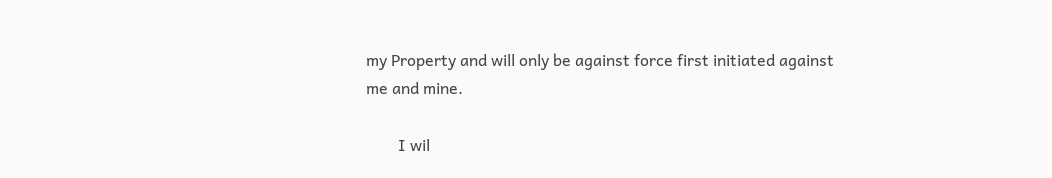my Property and will only be against force first initiated against me and mine.

        I wil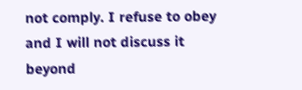not comply. I refuse to obey and I will not discuss it beyond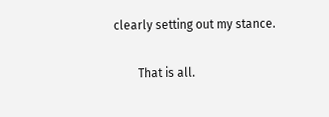clearly setting out my stance.

        That is all.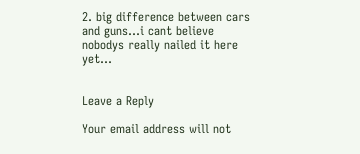2. big difference between cars and guns…i cant believe nobodys really nailed it here yet…


Leave a Reply

Your email address will not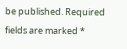be published. Required fields are marked *